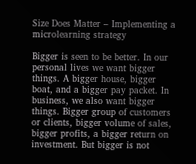Size Does Matter – Implementing a microlearning strategy

Bigger is seen to be better. In our personal lives we want bigger things. A bigger house, bigger boat, and a bigger pay packet. In business, we also want bigger things. Bigger group of customers or clients, bigger volume of sales, bigger profits, a bigger return on investment. But bigger is not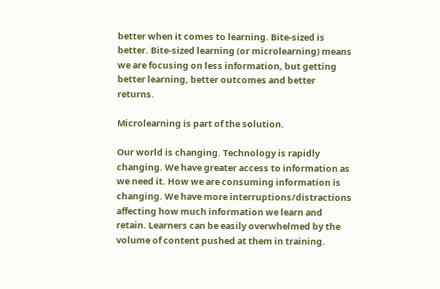better when it comes to learning. Bite-sized is better. Bite-sized learning (or microlearning) means we are focusing on less information, but getting better learning, better outcomes and better returns.

Microlearning is part of the solution.

Our world is changing. Technology is rapidly changing. We have greater access to information as we need it. How we are consuming information is changing. We have more interruptions/distractions affecting how much information we learn and retain. Learners can be easily overwhelmed by the volume of content pushed at them in training.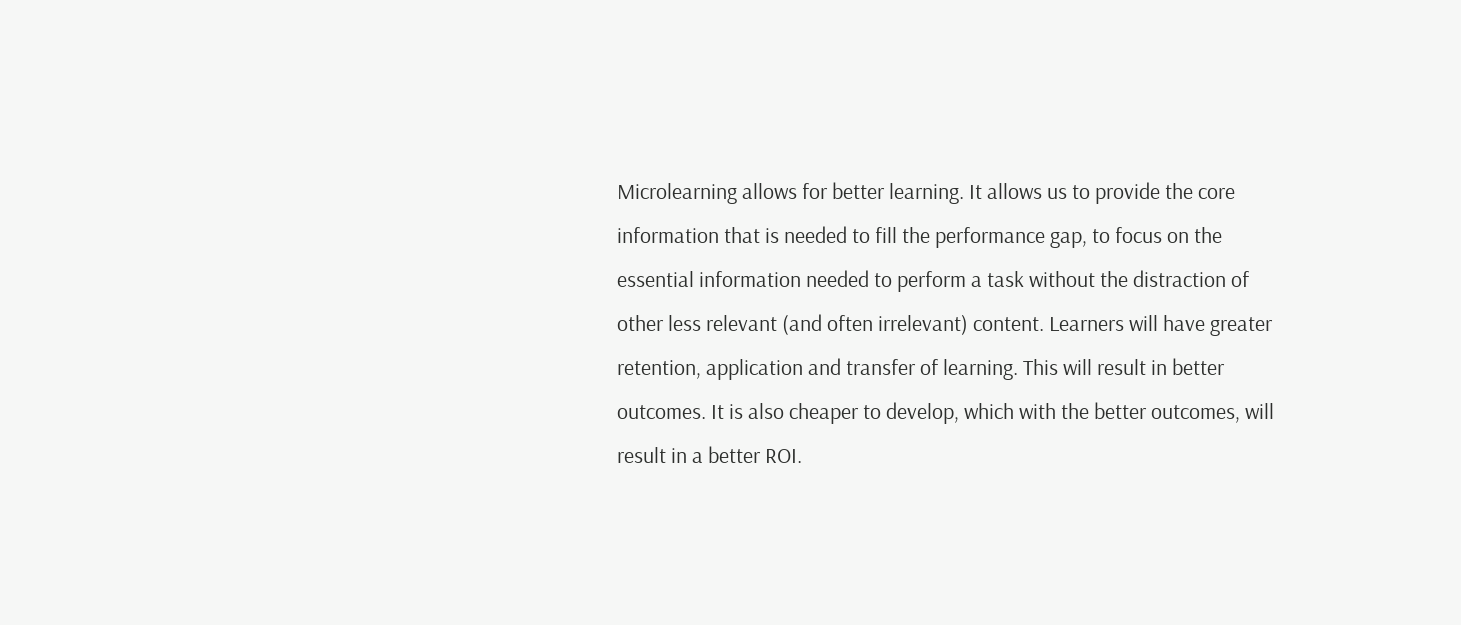Microlearning allows for better learning. It allows us to provide the core information that is needed to fill the performance gap, to focus on the essential information needed to perform a task without the distraction of other less relevant (and often irrelevant) content. Learners will have greater retention, application and transfer of learning. This will result in better outcomes. It is also cheaper to develop, which with the better outcomes, will result in a better ROI.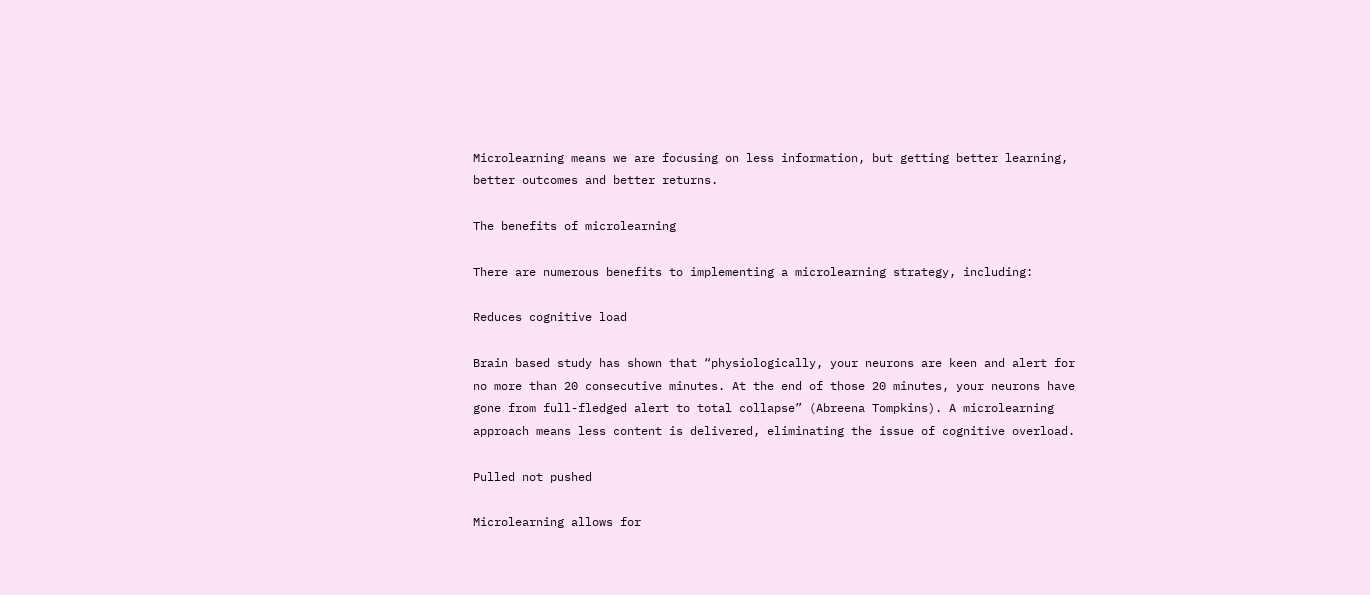Microlearning means we are focusing on less information, but getting better learning, better outcomes and better returns.

The benefits of microlearning

There are numerous benefits to implementing a microlearning strategy, including:

Reduces cognitive load

Brain based study has shown that “physiologically, your neurons are keen and alert for no more than 20 consecutive minutes. At the end of those 20 minutes, your neurons have gone from full-fledged alert to total collapse” (Abreena Tompkins). A microlearning approach means less content is delivered, eliminating the issue of cognitive overload.

Pulled not pushed

Microlearning allows for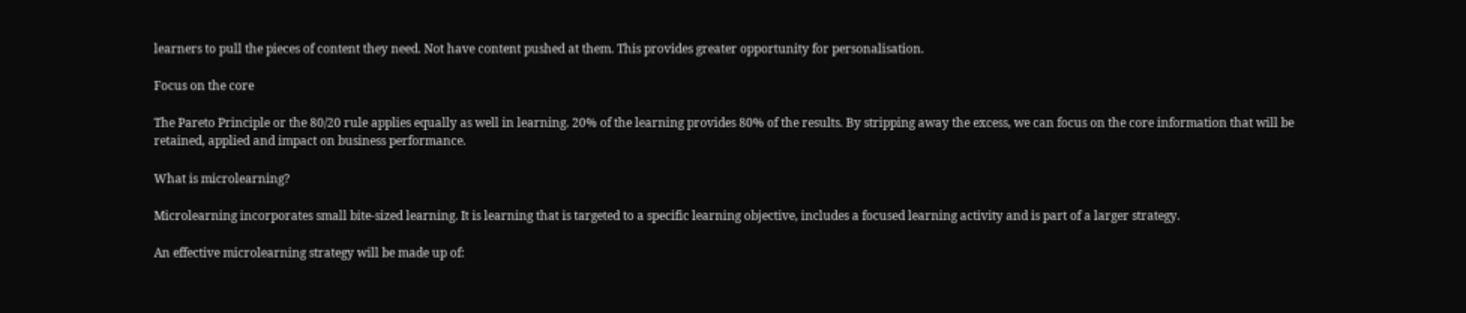learners to pull the pieces of content they need. Not have content pushed at them. This provides greater opportunity for personalisation.

Focus on the core

The Pareto Principle or the 80/20 rule applies equally as well in learning. 20% of the learning provides 80% of the results. By stripping away the excess, we can focus on the core information that will be retained, applied and impact on business performance.

What is microlearning?

Microlearning incorporates small bite-sized learning. It is learning that is targeted to a specific learning objective, includes a focused learning activity and is part of a larger strategy.

An effective microlearning strategy will be made up of: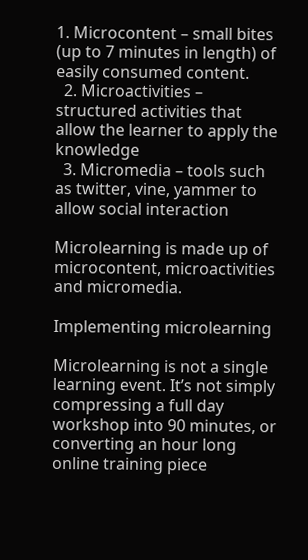1. Microcontent – small bites (up to 7 minutes in length) of easily consumed content.
  2. Microactivities – structured activities that allow the learner to apply the knowledge
  3. Micromedia – tools such as twitter, vine, yammer to allow social interaction

Microlearning is made up of microcontent, microactivities and micromedia.

Implementing microlearning

Microlearning is not a single learning event. It’s not simply compressing a full day workshop into 90 minutes, or converting an hour long online training piece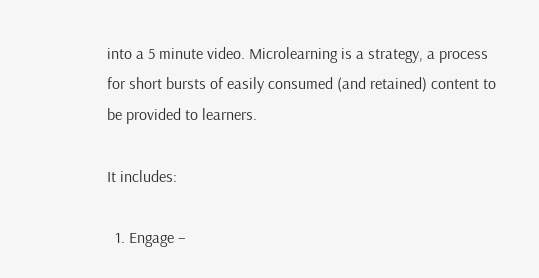into a 5 minute video. Microlearning is a strategy, a process for short bursts of easily consumed (and retained) content to be provided to learners.

It includes:

  1. Engage –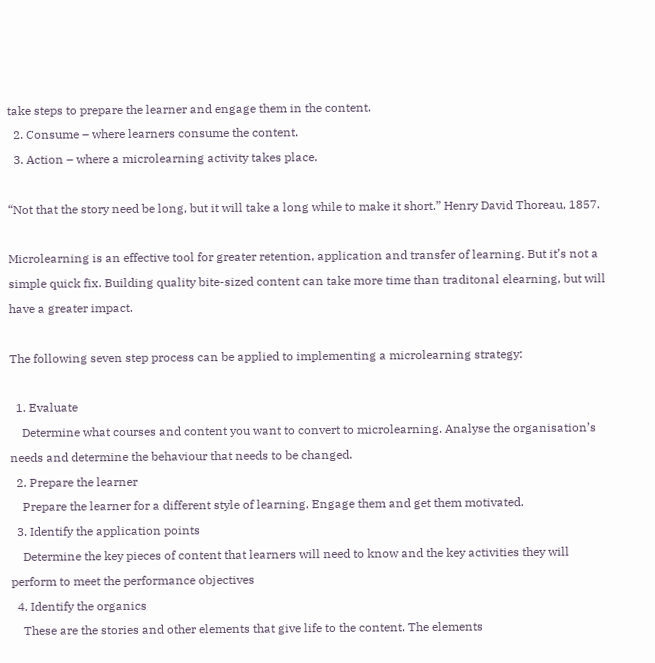take steps to prepare the learner and engage them in the content.
  2. Consume – where learners consume the content.
  3. Action – where a microlearning activity takes place.

“Not that the story need be long, but it will take a long while to make it short.” Henry David Thoreau, 1857.

Microlearning is an effective tool for greater retention, application and transfer of learning. But it’s not a simple quick fix. Building quality bite-sized content can take more time than traditonal elearning, but will have a greater impact.

The following seven step process can be applied to implementing a microlearning strategy:

  1. Evaluate
    Determine what courses and content you want to convert to microlearning. Analyse the organisation’s needs and determine the behaviour that needs to be changed.
  2. Prepare the learner
    Prepare the learner for a different style of learning. Engage them and get them motivated.
  3. Identify the application points
    Determine the key pieces of content that learners will need to know and the key activities they will perform to meet the performance objectives
  4. Identify the organics
    These are the stories and other elements that give life to the content. The elements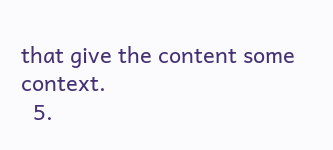that give the content some context.
  5.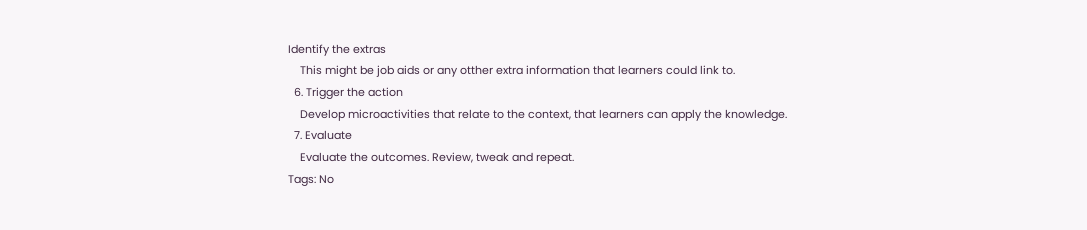Identify the extras
    This might be job aids or any otther extra information that learners could link to.
  6. Trigger the action
    Develop microactivities that relate to the context, that learners can apply the knowledge.
  7. Evaluate
    Evaluate the outcomes. Review, tweak and repeat.
Tags: No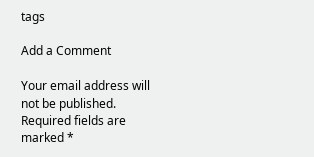tags

Add a Comment

Your email address will not be published. Required fields are marked *